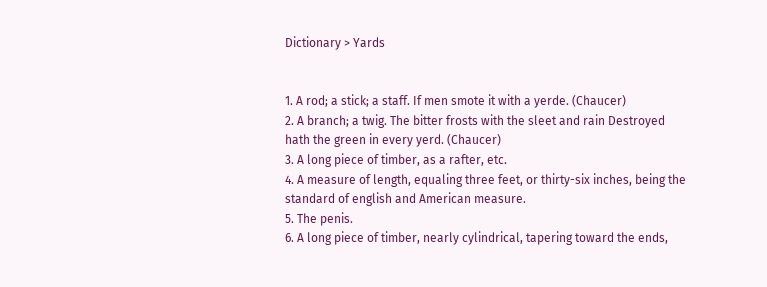Dictionary > Yards


1. A rod; a stick; a staff. If men smote it with a yerde. (Chaucer)
2. A branch; a twig. The bitter frosts with the sleet and rain Destroyed hath the green in every yerd. (Chaucer)
3. A long piece of timber, as a rafter, etc.
4. A measure of length, equaling three feet, or thirty-six inches, being the standard of english and American measure.
5. The penis.
6. A long piece of timber, nearly cylindrical, tapering toward the ends,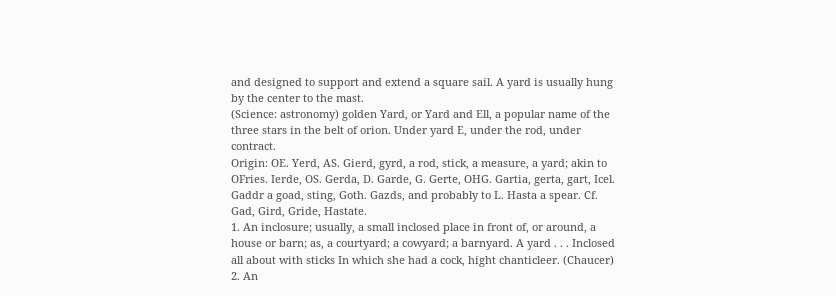and designed to support and extend a square sail. A yard is usually hung by the center to the mast.
(Science: astronomy) golden Yard, or Yard and Ell, a popular name of the three stars in the belt of orion. Under yard E, under the rod, under contract.
Origin: OE. Yerd, AS. Gierd, gyrd, a rod, stick, a measure, a yard; akin to OFries. Ierde, OS. Gerda, D. Garde, G. Gerte, OHG. Gartia, gerta, gart, Icel. Gaddr a goad, sting, Goth. Gazds, and probably to L. Hasta a spear. Cf. Gad, Gird, Gride, Hastate.
1. An inclosure; usually, a small inclosed place in front of, or around, a house or barn; as, a courtyard; a cowyard; a barnyard. A yard . . . Inclosed all about with sticks In which she had a cock, hight chanticleer. (Chaucer)
2. An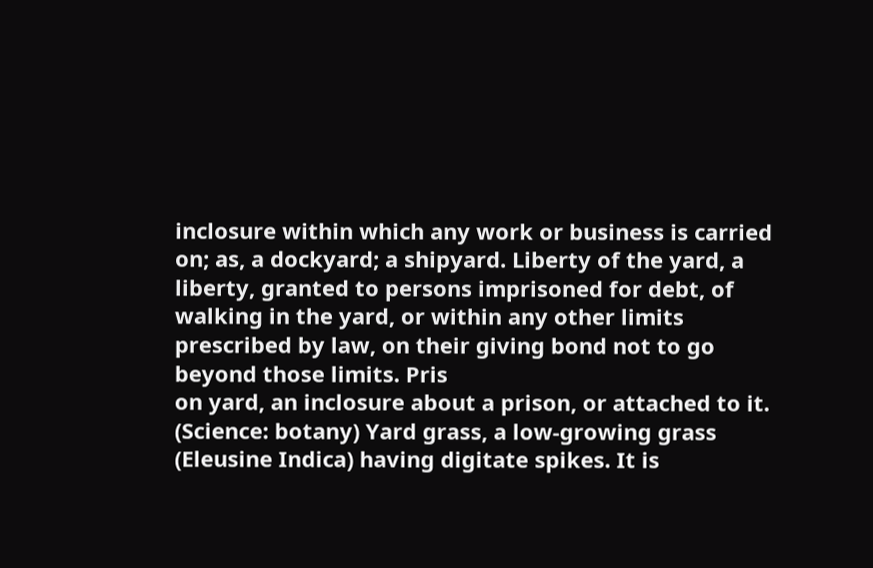inclosure within which any work or business is carried on; as, a dockyard; a shipyard. Liberty of the yard, a liberty, granted to persons imprisoned for debt, of walking in the yard, or within any other limits prescribed by law, on their giving bond not to go beyond those limits. Pris
on yard, an inclosure about a prison, or attached to it.
(Science: botany) Yard grass, a low-growing grass (Eleusine Indica) having digitate spikes. It is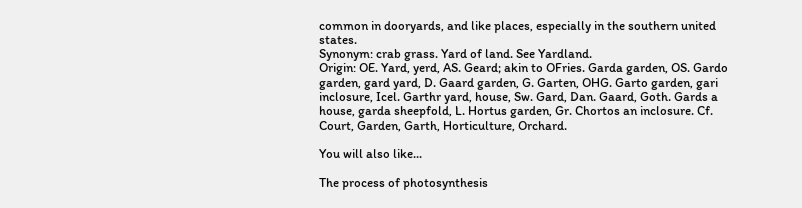common in dooryards, and like places, especially in the southern united states.
Synonym: crab grass. Yard of land. See Yardland.
Origin: OE. Yard, yerd, AS. Geard; akin to OFries. Garda garden, OS. Gardo garden, gard yard, D. Gaard garden, G. Garten, OHG. Garto garden, gari inclosure, Icel. Garthr yard, house, Sw. Gard, Dan. Gaard, Goth. Gards a house, garda sheepfold, L. Hortus garden, Gr. Chortos an inclosure. Cf. Court, Garden, Garth, Horticulture, Orchard.

You will also like...

The process of photosynthesis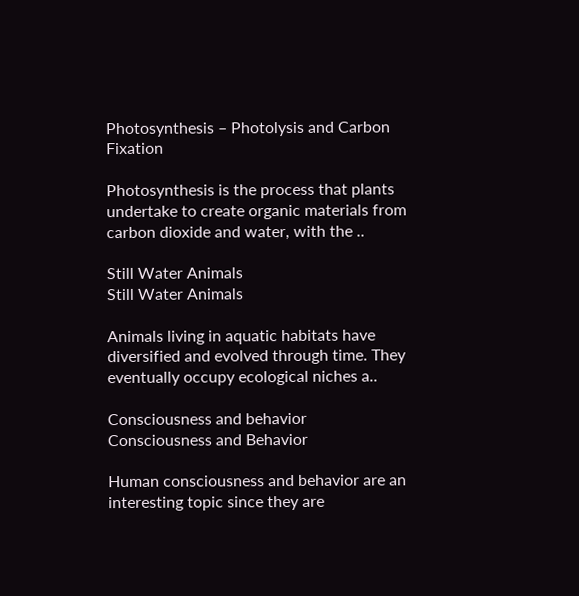Photosynthesis – Photolysis and Carbon Fixation

Photosynthesis is the process that plants undertake to create organic materials from carbon dioxide and water, with the ..

Still Water Animals
Still Water Animals

Animals living in aquatic habitats have diversified and evolved through time. They eventually occupy ecological niches a..

Consciousness and behavior
Consciousness and Behavior

Human consciousness and behavior are an interesting topic since they are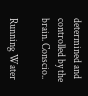determined and controlled by the brain. Conscio..

Running Water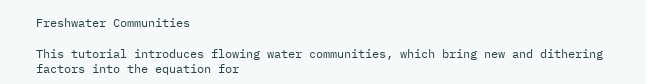Freshwater Communities

This tutorial introduces flowing water communities, which bring new and dithering factors into the equation for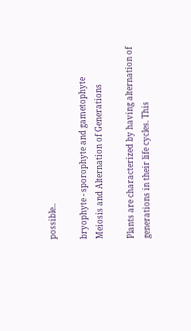possible..

bryophyte - sporophyte and gametophyte
Meiosis and Alternation of Generations

Plants are characterized by having alternation of generations in their life cycles. This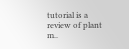tutorial is a review of plant m..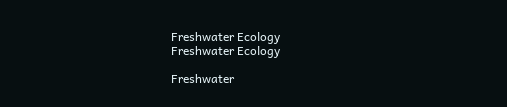Freshwater Ecology
Freshwater Ecology

Freshwater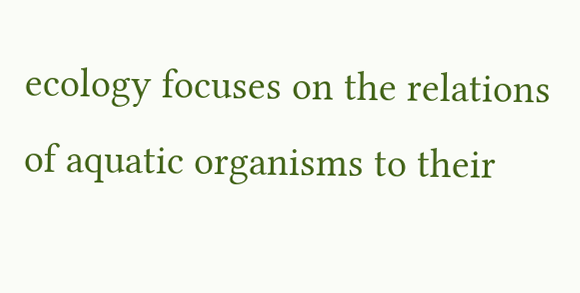ecology focuses on the relations of aquatic organisms to their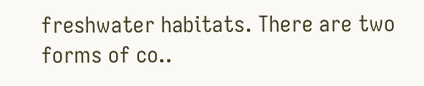freshwater habitats. There are two forms of co..